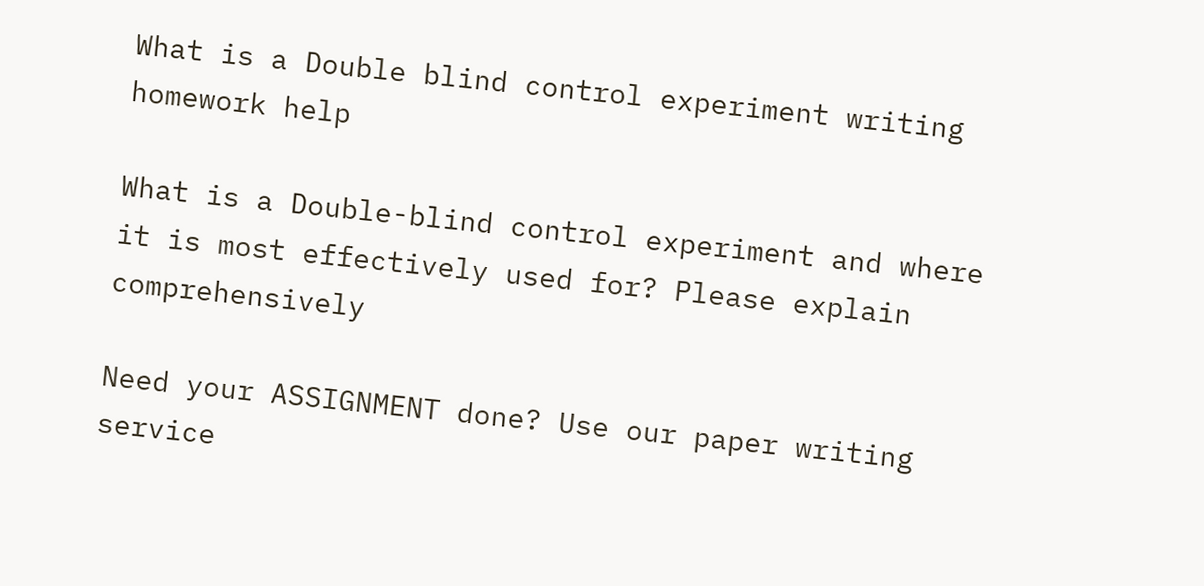What is a Double blind control experiment writing homework help

What is a Double-blind control experiment and where it is most effectively used for? Please explain comprehensively

Need your ASSIGNMENT done? Use our paper writing service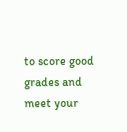to score good grades and meet your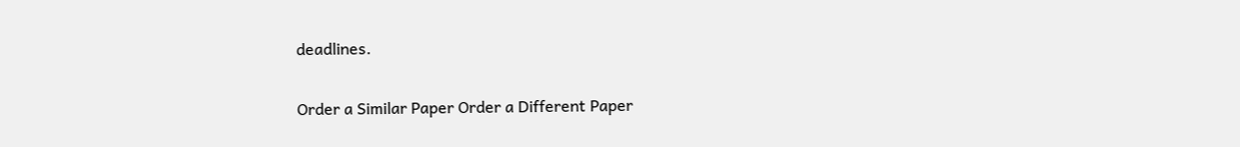deadlines.

Order a Similar Paper Order a Different Paper